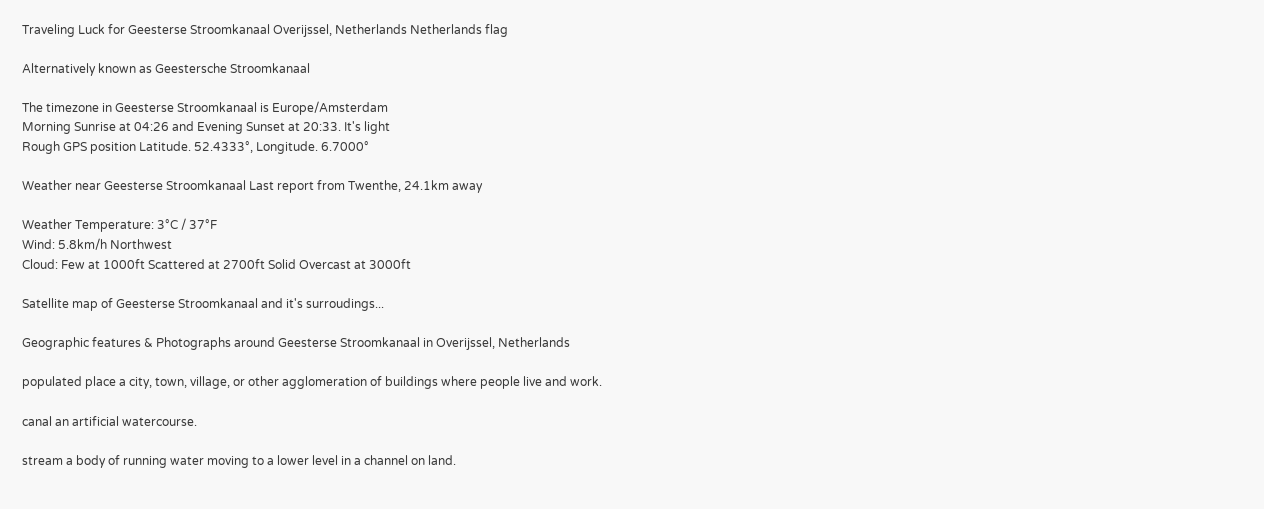Traveling Luck for Geesterse Stroomkanaal Overijssel, Netherlands Netherlands flag

Alternatively known as Geestersche Stroomkanaal

The timezone in Geesterse Stroomkanaal is Europe/Amsterdam
Morning Sunrise at 04:26 and Evening Sunset at 20:33. It's light
Rough GPS position Latitude. 52.4333°, Longitude. 6.7000°

Weather near Geesterse Stroomkanaal Last report from Twenthe, 24.1km away

Weather Temperature: 3°C / 37°F
Wind: 5.8km/h Northwest
Cloud: Few at 1000ft Scattered at 2700ft Solid Overcast at 3000ft

Satellite map of Geesterse Stroomkanaal and it's surroudings...

Geographic features & Photographs around Geesterse Stroomkanaal in Overijssel, Netherlands

populated place a city, town, village, or other agglomeration of buildings where people live and work.

canal an artificial watercourse.

stream a body of running water moving to a lower level in a channel on land.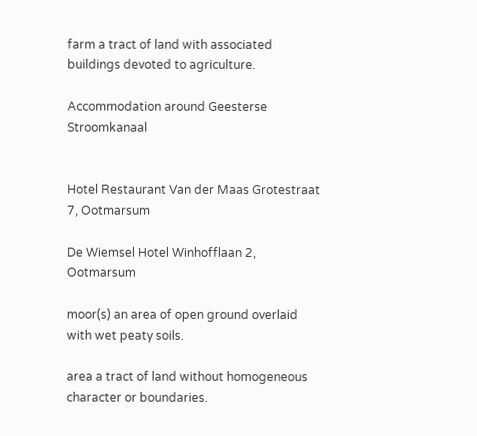farm a tract of land with associated buildings devoted to agriculture.

Accommodation around Geesterse Stroomkanaal


Hotel Restaurant Van der Maas Grotestraat 7, Ootmarsum

De Wiemsel Hotel Winhofflaan 2, Ootmarsum

moor(s) an area of open ground overlaid with wet peaty soils.

area a tract of land without homogeneous character or boundaries.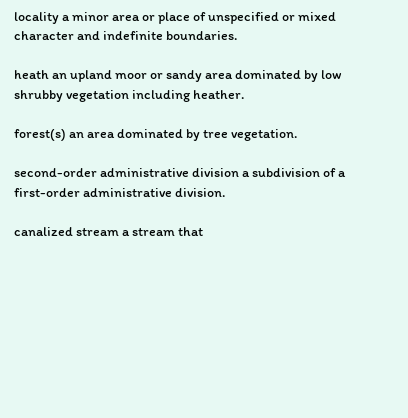locality a minor area or place of unspecified or mixed character and indefinite boundaries.

heath an upland moor or sandy area dominated by low shrubby vegetation including heather.

forest(s) an area dominated by tree vegetation.

second-order administrative division a subdivision of a first-order administrative division.

canalized stream a stream that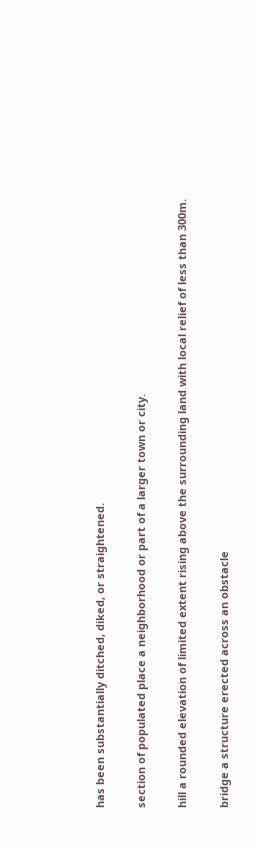has been substantially ditched, diked, or straightened.

section of populated place a neighborhood or part of a larger town or city.

hill a rounded elevation of limited extent rising above the surrounding land with local relief of less than 300m.

bridge a structure erected across an obstacle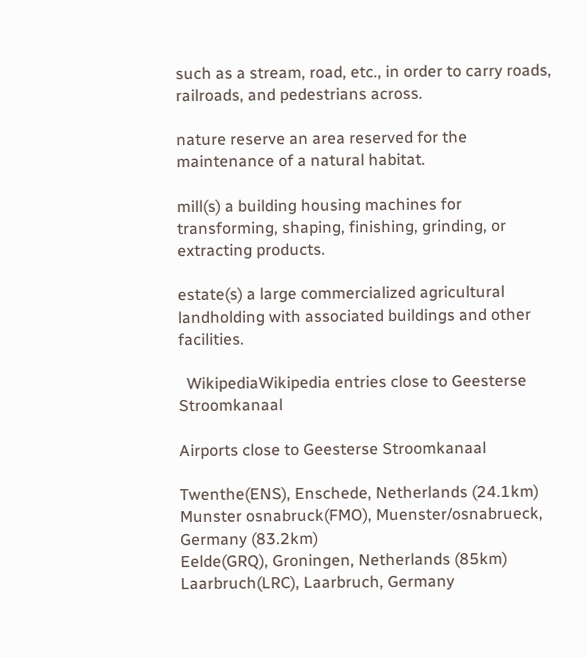such as a stream, road, etc., in order to carry roads, railroads, and pedestrians across.

nature reserve an area reserved for the maintenance of a natural habitat.

mill(s) a building housing machines for transforming, shaping, finishing, grinding, or extracting products.

estate(s) a large commercialized agricultural landholding with associated buildings and other facilities.

  WikipediaWikipedia entries close to Geesterse Stroomkanaal

Airports close to Geesterse Stroomkanaal

Twenthe(ENS), Enschede, Netherlands (24.1km)
Munster osnabruck(FMO), Muenster/osnabrueck, Germany (83.2km)
Eelde(GRQ), Groningen, Netherlands (85km)
Laarbruch(LRC), Laarbruch, Germany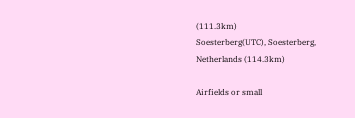(111.3km)
Soesterberg(UTC), Soesterberg, Netherlands (114.3km)

Airfields or small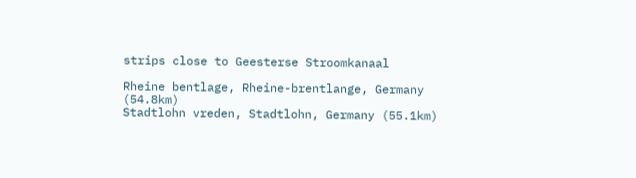strips close to Geesterse Stroomkanaal

Rheine bentlage, Rheine-brentlange, Germany (54.8km)
Stadtlohn vreden, Stadtlohn, Germany (55.1km)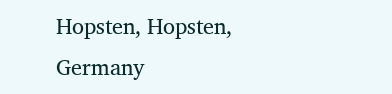Hopsten, Hopsten, Germany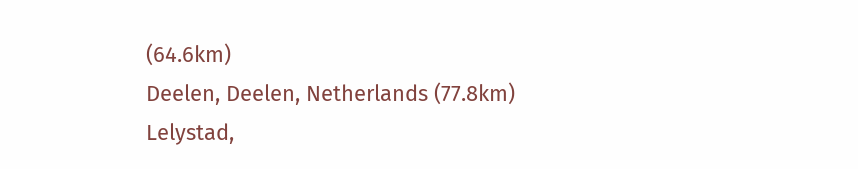(64.6km)
Deelen, Deelen, Netherlands (77.8km)
Lelystad,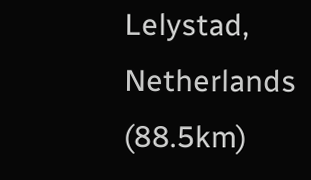Lelystad, Netherlands (88.5km)